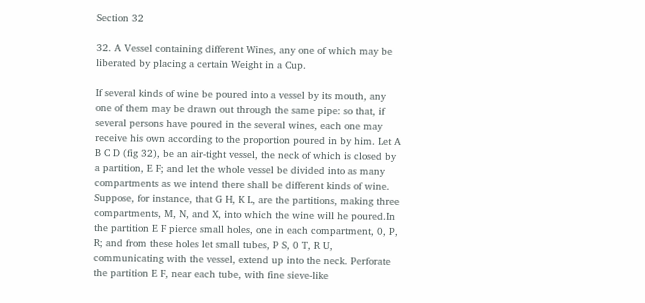Section 32

32. A Vessel containing different Wines, any one of which may be liberated by placing a certain Weight in a Cup.

If several kinds of wine be poured into a vessel by its mouth, any one of them may be drawn out through the same pipe: so that, if several persons have poured in the several wines, each one may receive his own according to the proportion poured in by him. Let A B C D (fig 32), be an air-tight vessel, the neck of which is closed by a partition, E F; and let the whole vessel be divided into as many compartments as we intend there shall be different kinds of wine. Suppose, for instance, that G H, K L, are the partitions, making three compartments, M, N, and X, into which the wine will he poured.In the partition E F pierce small holes, one in each compartment, 0, P, R; and from these holes let small tubes, P S, 0 T, R U, communicating with the vessel, extend up into the neck. Perforate the partition E F, near each tube, with fine sieve-like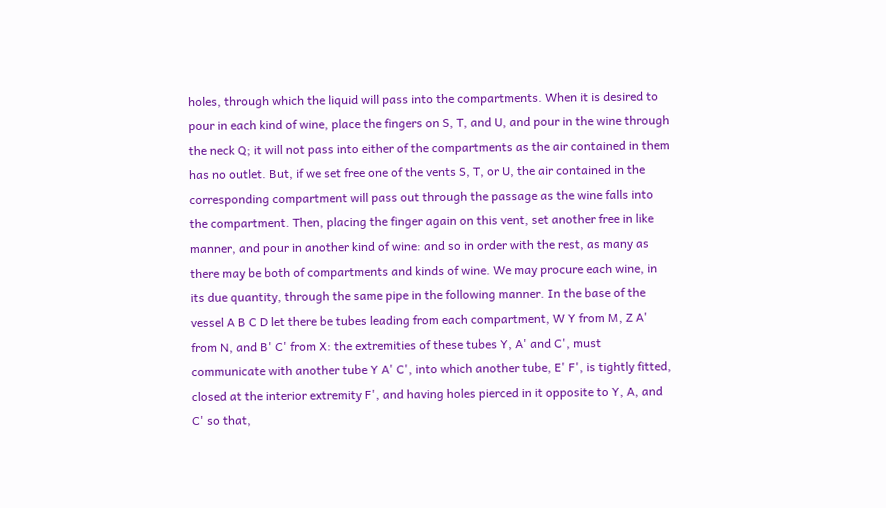holes, through which the liquid will pass into the compartments. When it is desired to pour in each kind of wine, place the fingers on S, T, and U, and pour in the wine through the neck Q; it will not pass into either of the compartments as the air contained in them has no outlet. But, if we set free one of the vents S, T, or U, the air contained in the corresponding compartment will pass out through the passage as the wine falls into the compartment. Then, placing the finger again on this vent, set another free in like manner, and pour in another kind of wine: and so in order with the rest, as many as there may be both of compartments and kinds of wine. We may procure each wine, in its due quantity, through the same pipe in the following manner. In the base of the vessel A B C D let there be tubes leading from each compartment, W Y from M, Z A' from N, and B' C' from X: the extremities of these tubes Y, A' and C', must communicate with another tube Y A' C', into which another tube, E' F', is tightly fitted, closed at the interior extremity F', and having holes pierced in it opposite to Y, A, and C' so that,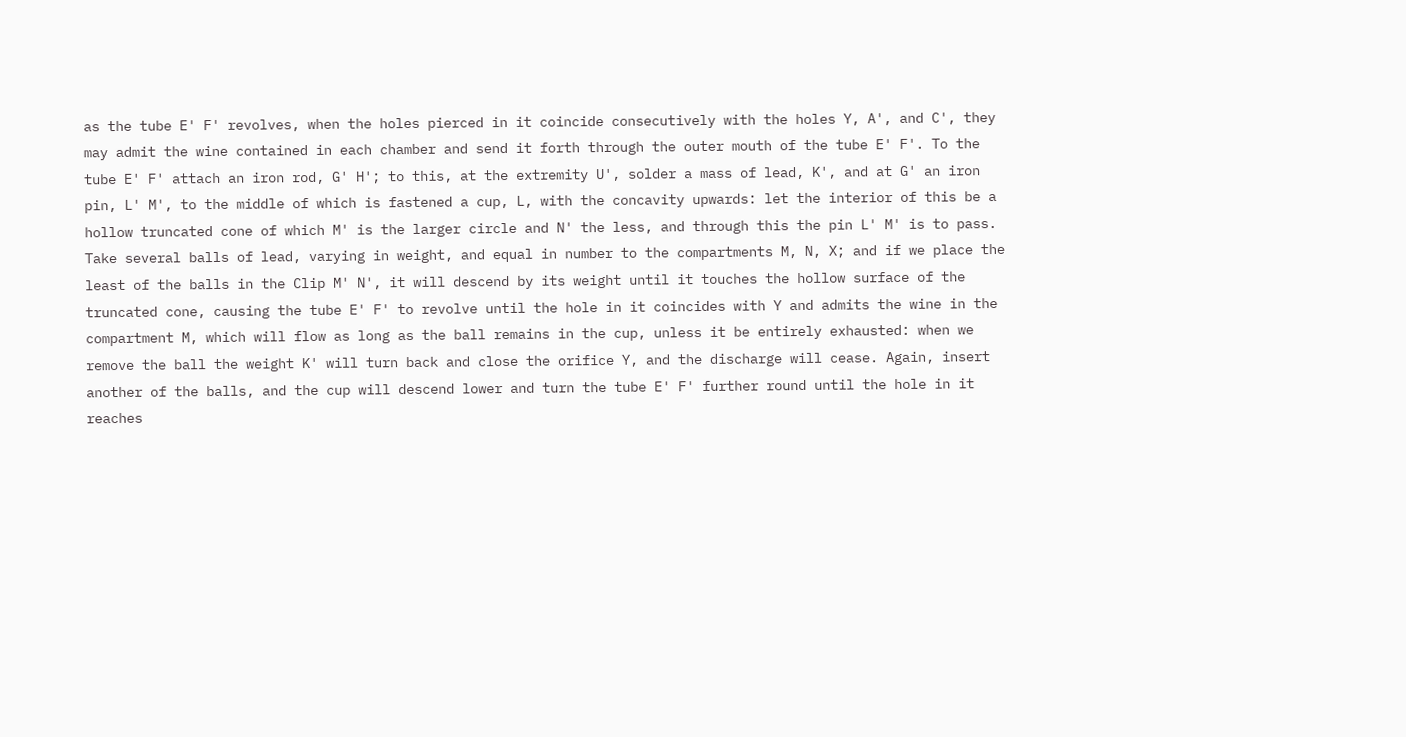as the tube E' F' revolves, when the holes pierced in it coincide consecutively with the holes Y, A', and C', they may admit the wine contained in each chamber and send it forth through the outer mouth of the tube E' F'. To the tube E' F' attach an iron rod, G' H'; to this, at the extremity U', solder a mass of lead, K', and at G' an iron pin, L' M', to the middle of which is fastened a cup, L, with the concavity upwards: let the interior of this be a hollow truncated cone of which M' is the larger circle and N' the less, and through this the pin L' M' is to pass. Take several balls of lead, varying in weight, and equal in number to the compartments M, N, X; and if we place the least of the balls in the Clip M' N', it will descend by its weight until it touches the hollow surface of the truncated cone, causing the tube E' F' to revolve until the hole in it coincides with Y and admits the wine in the compartment M, which will flow as long as the ball remains in the cup, unless it be entirely exhausted: when we remove the ball the weight K' will turn back and close the orifice Y, and the discharge will cease. Again, insert another of the balls, and the cup will descend lower and turn the tube E' F' further round until the hole in it reaches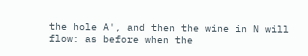the hole A', and then the wine in N will flow: as before when the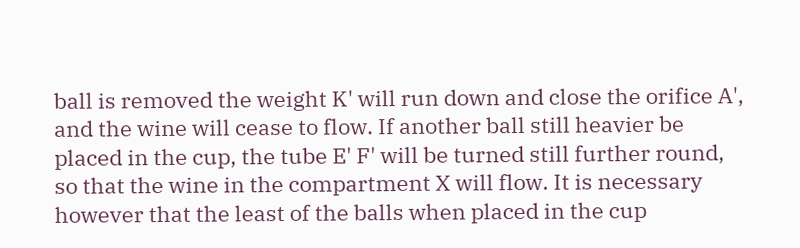ball is removed the weight K' will run down and close the orifice A', and the wine will cease to flow. If another ball still heavier be placed in the cup, the tube E' F' will be turned still further round, so that the wine in the compartment X will flow. It is necessary however that the least of the balls when placed in the cup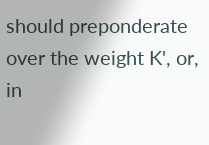should preponderate over the weight K', or, in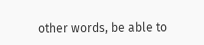other words, be able to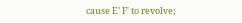cause E' F' to revolve;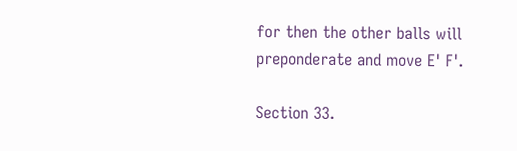for then the other balls will preponderate and move E' F'.

Section 33.